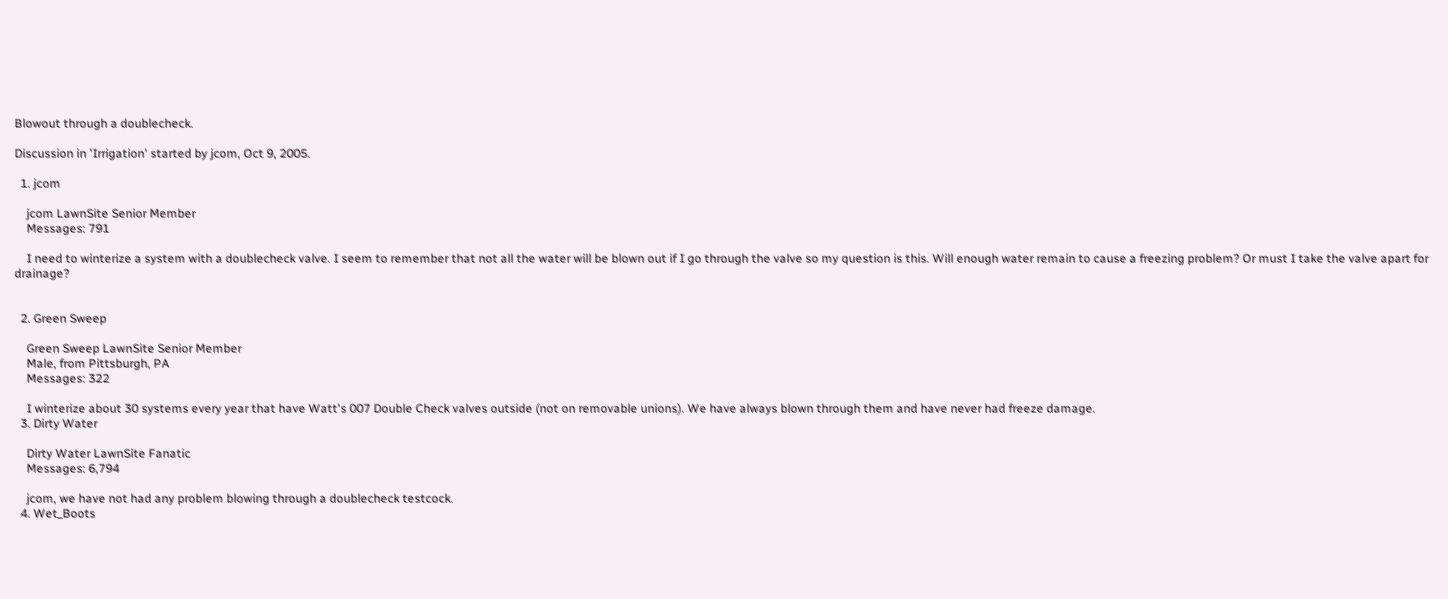Blowout through a doublecheck.

Discussion in 'Irrigation' started by jcom, Oct 9, 2005.

  1. jcom

    jcom LawnSite Senior Member
    Messages: 791

    I need to winterize a system with a doublecheck valve. I seem to remember that not all the water will be blown out if I go through the valve so my question is this. Will enough water remain to cause a freezing problem? Or must I take the valve apart for drainage?


  2. Green Sweep

    Green Sweep LawnSite Senior Member
    Male, from Pittsburgh, PA
    Messages: 322

    I winterize about 30 systems every year that have Watt's 007 Double Check valves outside (not on removable unions). We have always blown through them and have never had freeze damage.
  3. Dirty Water

    Dirty Water LawnSite Fanatic
    Messages: 6,794

    jcom, we have not had any problem blowing through a doublecheck testcock.
  4. Wet_Boots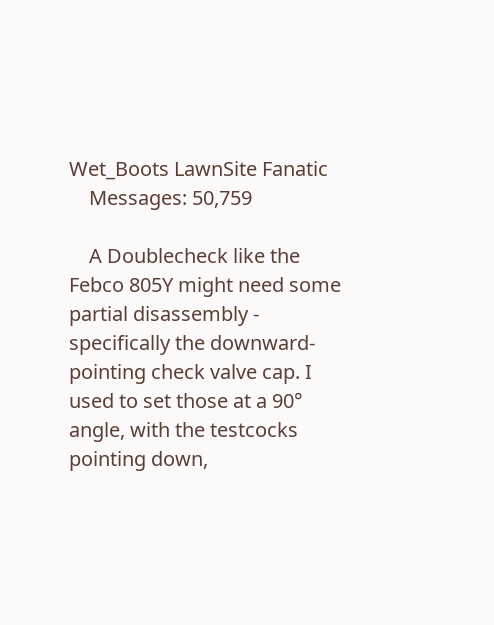Wet_Boots LawnSite Fanatic
    Messages: 50,759

    A Doublecheck like the Febco 805Y might need some partial disassembly - specifically the downward-pointing check valve cap. I used to set those at a 90° angle, with the testcocks pointing down,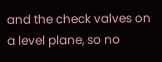and the check valves on a level plane, so no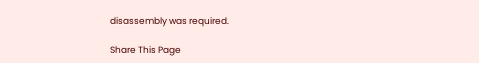disassembly was required.

Share This Page